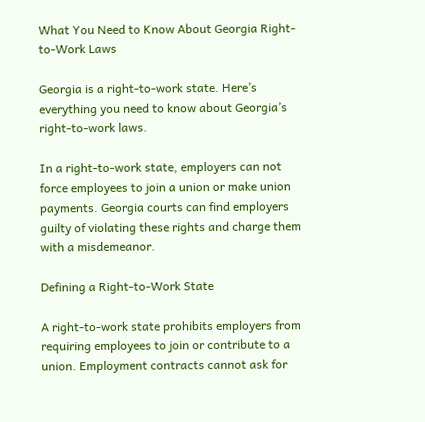What You Need to Know About Georgia Right-to-Work Laws

Georgia is a right-to-work state. Here’s everything you need to know about Georgia’s right-to-work laws.

In a right-to-work state, employers can not force employees to join a union or make union payments. Georgia courts can find employers guilty of violating these rights and charge them with a misdemeanor.

Defining a Right-to-Work State

A right-to-work state prohibits employers from requiring employees to join or contribute to a union. Employment contracts cannot ask for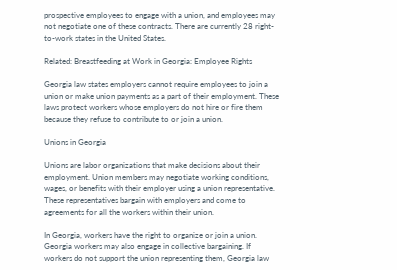prospective employees to engage with a union, and employees may not negotiate one of these contracts. There are currently 28 right-to-work states in the United States.

Related: Breastfeeding at Work in Georgia: Employee Rights

Georgia law states employers cannot require employees to join a union or make union payments as a part of their employment. These laws protect workers whose employers do not hire or fire them because they refuse to contribute to or join a union.

Unions in Georgia

Unions are labor organizations that make decisions about their employment. Union members may negotiate working conditions, wages, or benefits with their employer using a union representative. These representatives bargain with employers and come to agreements for all the workers within their union.

In Georgia, workers have the right to organize or join a union. Georgia workers may also engage in collective bargaining. If workers do not support the union representing them, Georgia law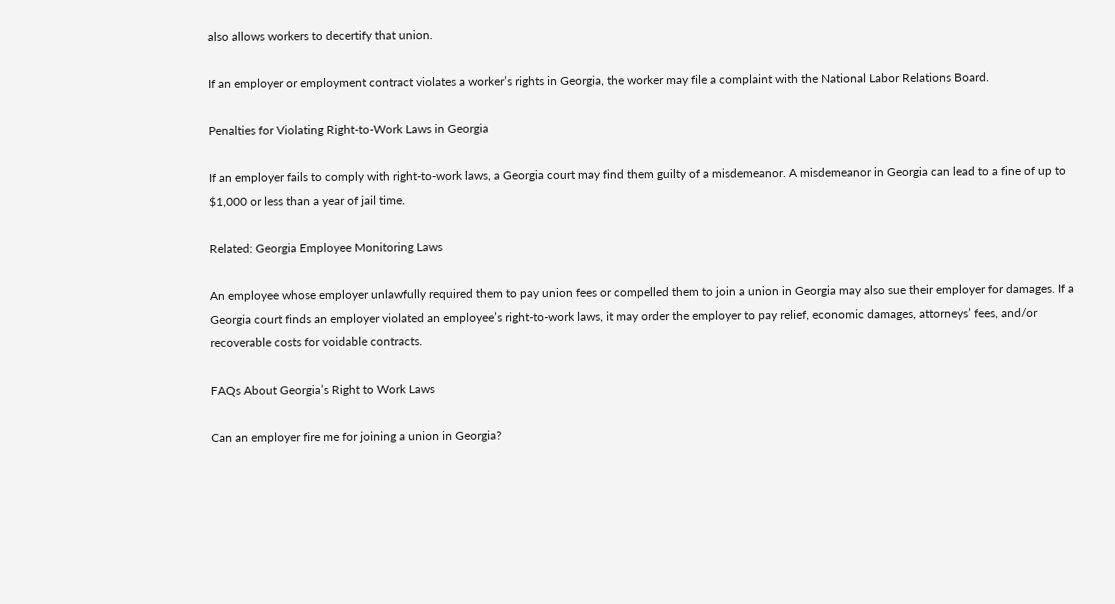also allows workers to decertify that union.

If an employer or employment contract violates a worker’s rights in Georgia, the worker may file a complaint with the National Labor Relations Board.

Penalties for Violating Right-to-Work Laws in Georgia

If an employer fails to comply with right-to-work laws, a Georgia court may find them guilty of a misdemeanor. A misdemeanor in Georgia can lead to a fine of up to $1,000 or less than a year of jail time.

Related: Georgia Employee Monitoring Laws

An employee whose employer unlawfully required them to pay union fees or compelled them to join a union in Georgia may also sue their employer for damages. If a Georgia court finds an employer violated an employee’s right-to-work laws, it may order the employer to pay relief, economic damages, attorneys’ fees, and/or recoverable costs for voidable contracts.

FAQs About Georgia’s Right to Work Laws

Can an employer fire me for joining a union in Georgia?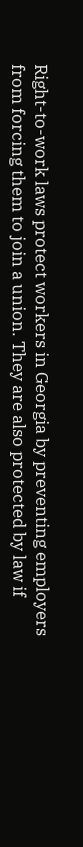Right-to-work laws protect workers in Georgia by preventing employers from forcing them to join a union. They are also protected by law if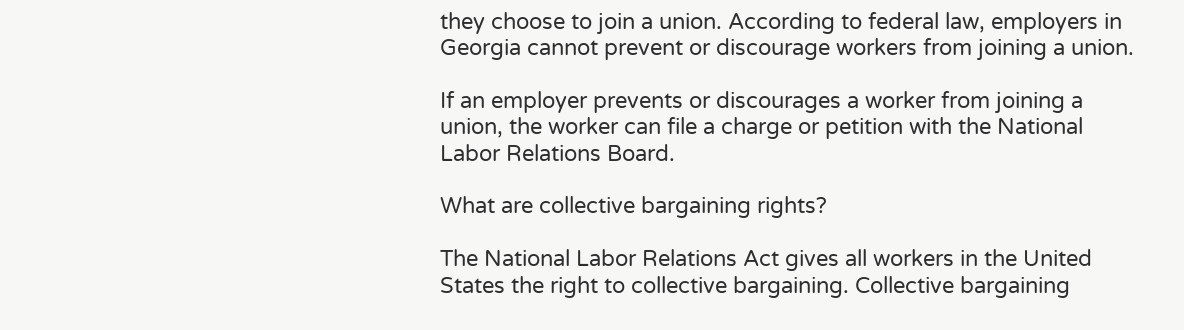they choose to join a union. According to federal law, employers in Georgia cannot prevent or discourage workers from joining a union.

If an employer prevents or discourages a worker from joining a union, the worker can file a charge or petition with the National Labor Relations Board.

What are collective bargaining rights?

The National Labor Relations Act gives all workers in the United States the right to collective bargaining. Collective bargaining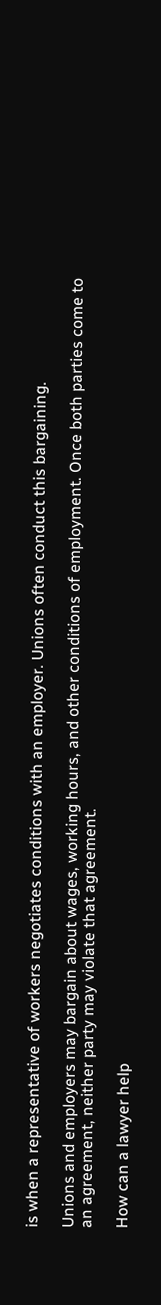is when a representative of workers negotiates conditions with an employer. Unions often conduct this bargaining.

Unions and employers may bargain about wages, working hours, and other conditions of employment. Once both parties come to an agreement, neither party may violate that agreement.

How can a lawyer help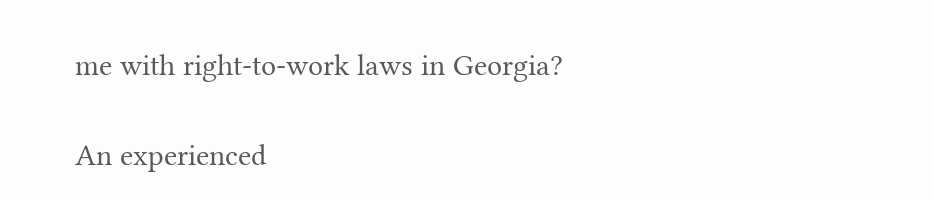me with right-to-work laws in Georgia?

An experienced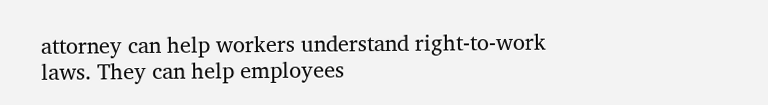attorney can help workers understand right-to-work laws. They can help employees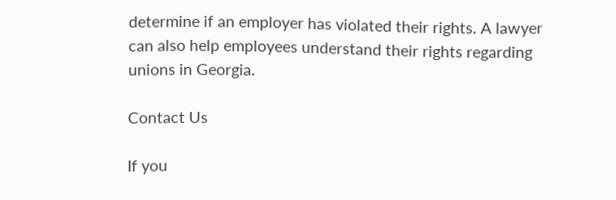determine if an employer has violated their rights. A lawyer can also help employees understand their rights regarding unions in Georgia.

Contact Us

If you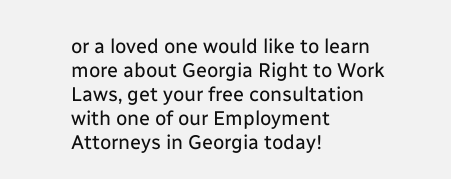or a loved one would like to learn more about Georgia Right to Work Laws, get your free consultation with one of our Employment Attorneys in Georgia today!